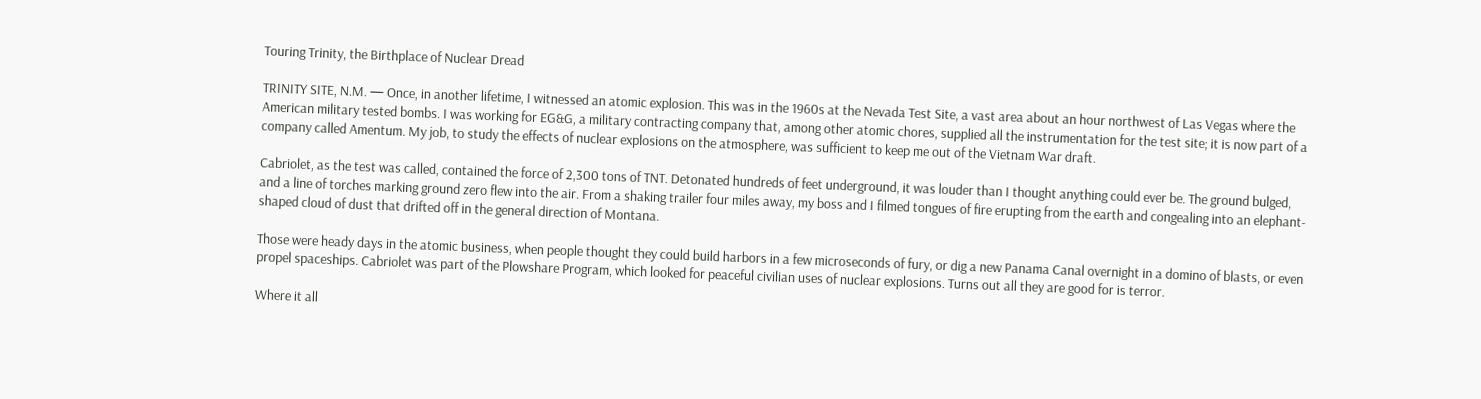Touring Trinity, the Birthplace of Nuclear Dread

TRINITY SITE, N.M. — Once, in another lifetime, I witnessed an atomic explosion. This was in the 1960s at the Nevada Test Site, a vast area about an hour northwest of Las Vegas where the American military tested bombs. I was working for EG&G, a military contracting company that, among other atomic chores, supplied all the instrumentation for the test site; it is now part of a company called Amentum. My job, to study the effects of nuclear explosions on the atmosphere, was sufficient to keep me out of the Vietnam War draft.

Cabriolet, as the test was called, contained the force of 2,300 tons of TNT. Detonated hundreds of feet underground, it was louder than I thought anything could ever be. The ground bulged, and a line of torches marking ground zero flew into the air. From a shaking trailer four miles away, my boss and I filmed tongues of fire erupting from the earth and congealing into an elephant-shaped cloud of dust that drifted off in the general direction of Montana.

Those were heady days in the atomic business, when people thought they could build harbors in a few microseconds of fury, or dig a new Panama Canal overnight in a domino of blasts, or even propel spaceships. Cabriolet was part of the Plowshare Program, which looked for peaceful civilian uses of nuclear explosions. Turns out all they are good for is terror.

Where it all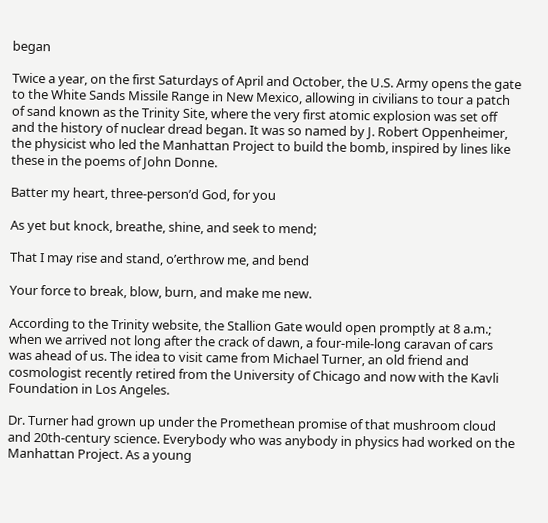began

Twice a year, on the first Saturdays of April and October, the U.S. Army opens the gate to the White Sands Missile Range in New Mexico, allowing in civilians to tour a patch of sand known as the Trinity Site, where the very first atomic explosion was set off and the history of nuclear dread began. It was so named by J. Robert Oppenheimer, the physicist who led the Manhattan Project to build the bomb, inspired by lines like these in the poems of John Donne.

Batter my heart, three-person’d God, for you

As yet but knock, breathe, shine, and seek to mend;

That I may rise and stand, o’erthrow me, and bend

Your force to break, blow, burn, and make me new.

According to the Trinity website, the Stallion Gate would open promptly at 8 a.m.; when we arrived not long after the crack of dawn, a four-mile-long caravan of cars was ahead of us. The idea to visit came from Michael Turner, an old friend and cosmologist recently retired from the University of Chicago and now with the Kavli Foundation in Los Angeles.

Dr. Turner had grown up under the Promethean promise of that mushroom cloud and 20th-century science. Everybody who was anybody in physics had worked on the Manhattan Project. As a young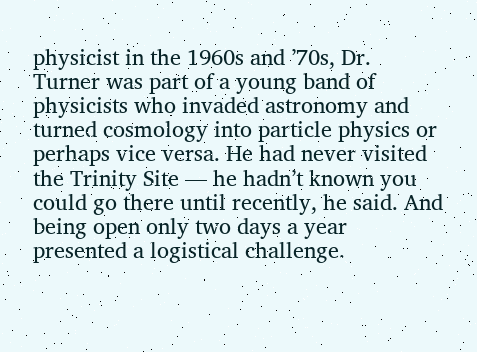physicist in the 1960s and ’70s, Dr. Turner was part of a young band of physicists who invaded astronomy and turned cosmology into particle physics or perhaps vice versa. He had never visited the Trinity Site — he hadn’t known you could go there until recently, he said. And being open only two days a year presented a logistical challenge.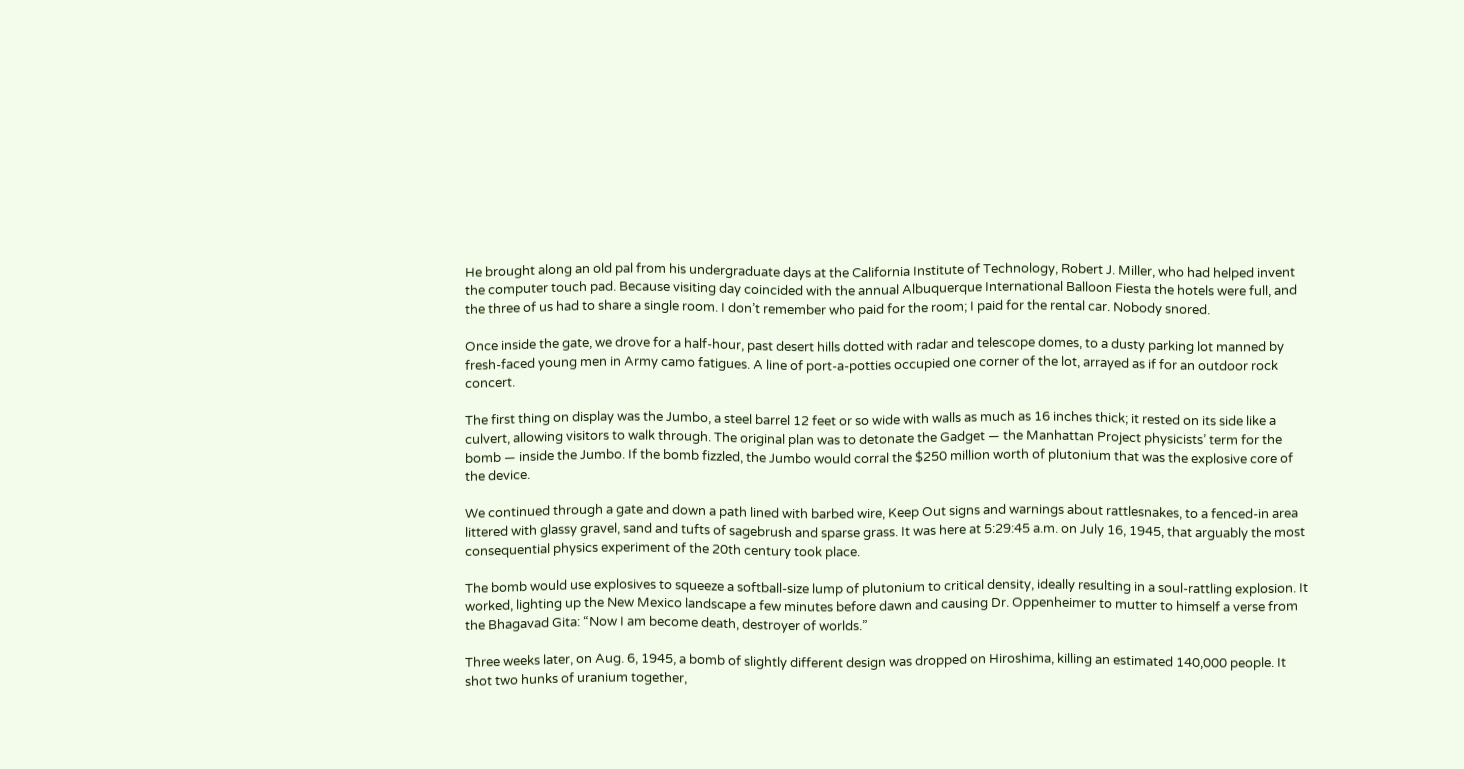He brought along an old pal from his undergraduate days at the California Institute of Technology, Robert J. Miller, who had helped invent the computer touch pad. Because visiting day coincided with the annual Albuquerque International Balloon Fiesta the hotels were full, and the three of us had to share a single room. I don’t remember who paid for the room; I paid for the rental car. Nobody snored.

Once inside the gate, we drove for a half-hour, past desert hills dotted with radar and telescope domes, to a dusty parking lot manned by fresh-faced young men in Army camo fatigues. A line of port-a-potties occupied one corner of the lot, arrayed as if for an outdoor rock concert.

The first thing on display was the Jumbo, a steel barrel 12 feet or so wide with walls as much as 16 inches thick; it rested on its side like a culvert, allowing visitors to walk through. The original plan was to detonate the Gadget — the Manhattan Project physicists’ term for the bomb — inside the Jumbo. If the bomb fizzled, the Jumbo would corral the $250 million worth of plutonium that was the explosive core of the device.

We continued through a gate and down a path lined with barbed wire, Keep Out signs and warnings about rattlesnakes, to a fenced-in area littered with glassy gravel, sand and tufts of sagebrush and sparse grass. It was here at 5:29:45 a.m. on July 16, 1945, that arguably the most consequential physics experiment of the 20th century took place.

The bomb would use explosives to squeeze a softball-size lump of plutonium to critical density, ideally resulting in a soul-rattling explosion. It worked, lighting up the New Mexico landscape a few minutes before dawn and causing Dr. Oppenheimer to mutter to himself a verse from the Bhagavad Gita: “Now I am become death, destroyer of worlds.”

Three weeks later, on Aug. 6, 1945, a bomb of slightly different design was dropped on Hiroshima, killing an estimated 140,000 people. It shot two hunks of uranium together,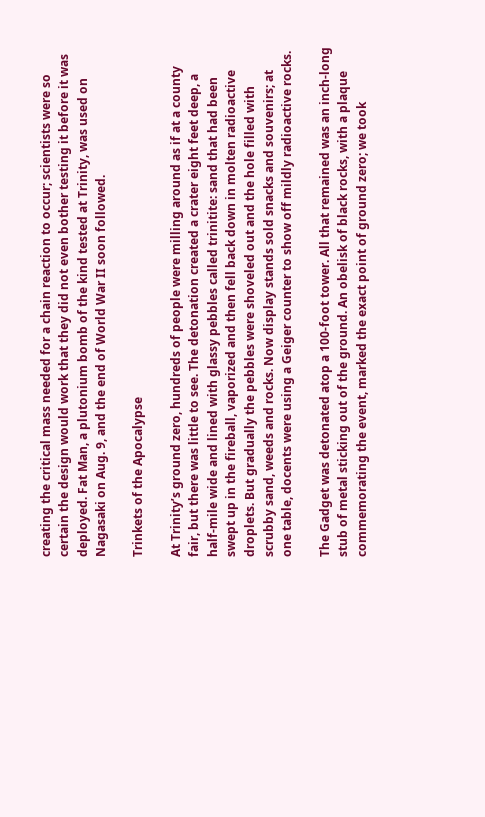creating the critical mass needed for a chain reaction to occur; scientists were so certain the design would work that they did not even bother testing it before it was deployed. Fat Man, a plutonium bomb of the kind tested at Trinity, was used on Nagasaki on Aug. 9, and the end of World War II soon followed.

Trinkets of the Apocalypse

At Trinity’s ground zero, hundreds of people were milling around as if at a county fair, but there was little to see. The detonation created a crater eight feet deep, a half-mile wide and lined with glassy pebbles called trinitite: sand that had been swept up in the fireball, vaporized and then fell back down in molten radioactive droplets. But gradually the pebbles were shoveled out and the hole filled with scrubby sand, weeds and rocks. Now display stands sold snacks and souvenirs; at one table, docents were using a Geiger counter to show off mildly radioactive rocks.

The Gadget was detonated atop a 100-foot tower. All that remained was an inch-long stub of metal sticking out of the ground. An obelisk of black rocks, with a plaque commemorating the event, marked the exact point of ground zero; we took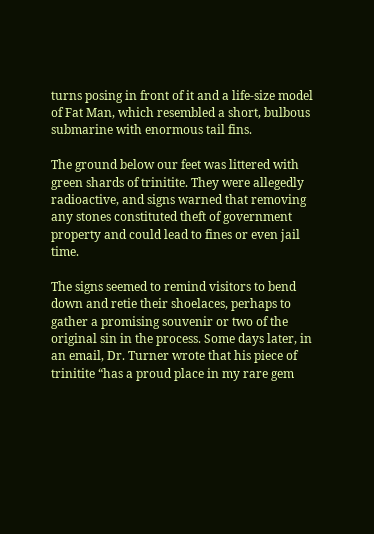turns posing in front of it and a life-size model of Fat Man, which resembled a short, bulbous submarine with enormous tail fins.

The ground below our feet was littered with green shards of trinitite. They were allegedly radioactive, and signs warned that removing any stones constituted theft of government property and could lead to fines or even jail time.

The signs seemed to remind visitors to bend down and retie their shoelaces, perhaps to gather a promising souvenir or two of the original sin in the process. Some days later, in an email, Dr. Turner wrote that his piece of trinitite “has a proud place in my rare gem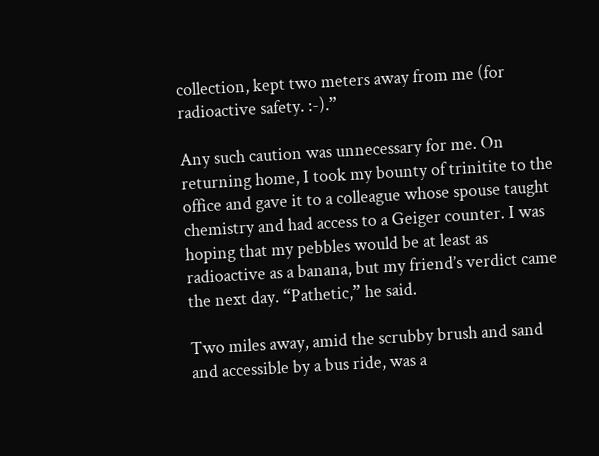collection, kept two meters away from me (for radioactive safety. :-).”

Any such caution was unnecessary for me. On returning home, I took my bounty of trinitite to the office and gave it to a colleague whose spouse taught chemistry and had access to a Geiger counter. I was hoping that my pebbles would be at least as radioactive as a banana, but my friend’s verdict came the next day. “Pathetic,” he said.

Two miles away, amid the scrubby brush and sand and accessible by a bus ride, was a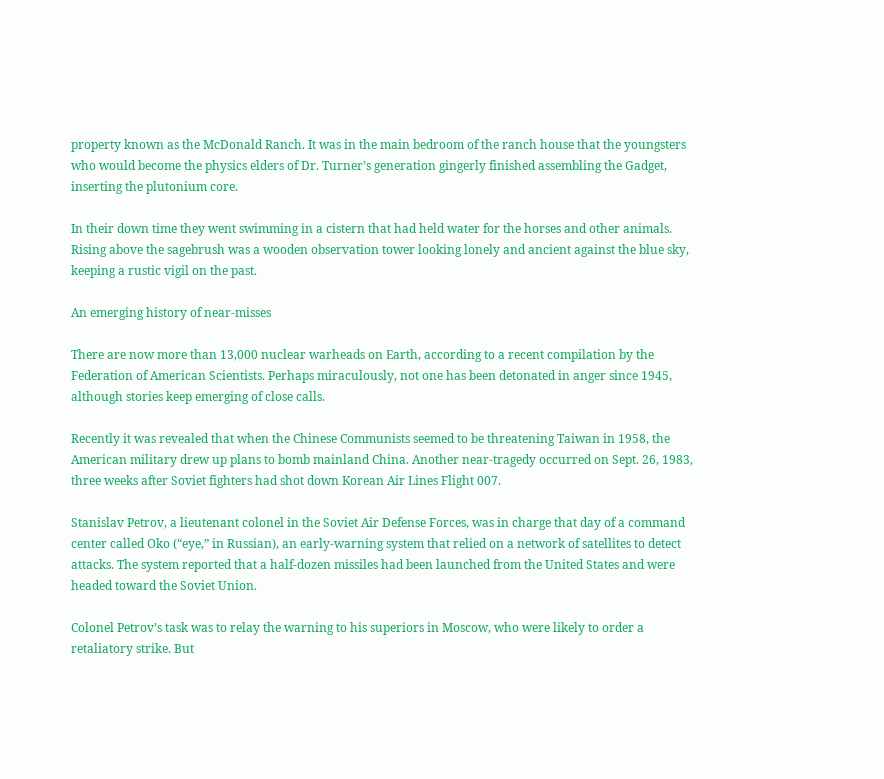property known as the McDonald Ranch. It was in the main bedroom of the ranch house that the youngsters who would become the physics elders of Dr. Turner’s generation gingerly finished assembling the Gadget, inserting the plutonium core.

In their down time they went swimming in a cistern that had held water for the horses and other animals. Rising above the sagebrush was a wooden observation tower looking lonely and ancient against the blue sky, keeping a rustic vigil on the past.

An emerging history of near-misses

There are now more than 13,000 nuclear warheads on Earth, according to a recent compilation by the Federation of American Scientists. Perhaps miraculously, not one has been detonated in anger since 1945, although stories keep emerging of close calls.

Recently it was revealed that when the Chinese Communists seemed to be threatening Taiwan in 1958, the American military drew up plans to bomb mainland China. Another near-tragedy occurred on Sept. 26, 1983, three weeks after Soviet fighters had shot down Korean Air Lines Flight 007.

Stanislav Petrov, a lieutenant colonel in the Soviet Air Defense Forces, was in charge that day of a command center called Oko (“eye,” in Russian), an early-warning system that relied on a network of satellites to detect attacks. The system reported that a half-dozen missiles had been launched from the United States and were headed toward the Soviet Union.

Colonel Petrov’s task was to relay the warning to his superiors in Moscow, who were likely to order a retaliatory strike. But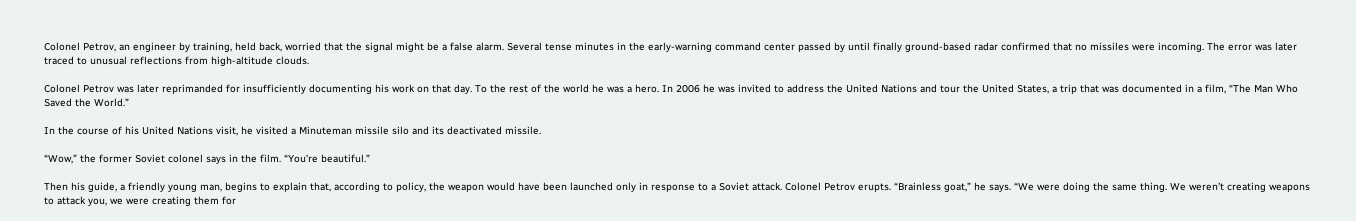Colonel Petrov, an engineer by training, held back, worried that the signal might be a false alarm. Several tense minutes in the early-warning command center passed by until finally ground-based radar confirmed that no missiles were incoming. The error was later traced to unusual reflections from high-altitude clouds.

Colonel Petrov was later reprimanded for insufficiently documenting his work on that day. To the rest of the world he was a hero. In 2006 he was invited to address the United Nations and tour the United States, a trip that was documented in a film, “The Man Who Saved the World.”

In the course of his United Nations visit, he visited a Minuteman missile silo and its deactivated missile.

“Wow,” the former Soviet colonel says in the film. “You’re beautiful.”

Then his guide, a friendly young man, begins to explain that, according to policy, the weapon would have been launched only in response to a Soviet attack. Colonel Petrov erupts. “Brainless goat,” he says. “We were doing the same thing. We weren’t creating weapons to attack you, we were creating them for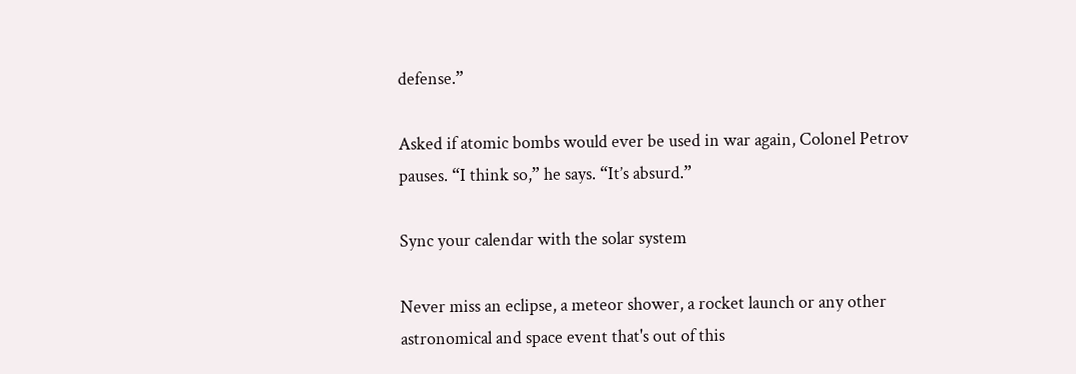defense.”

Asked if atomic bombs would ever be used in war again, Colonel Petrov pauses. “I think so,” he says. “It’s absurd.”

Sync your calendar with the solar system

Never miss an eclipse, a meteor shower, a rocket launch or any other astronomical and space event that's out of this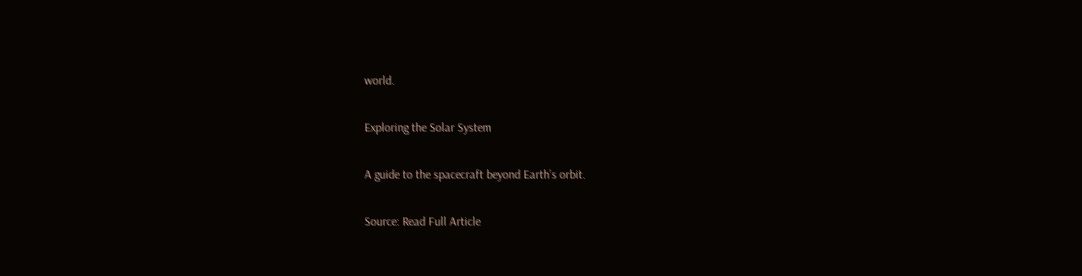world.

Exploring the Solar System

A guide to the spacecraft beyond Earth’s orbit.

Source: Read Full Article